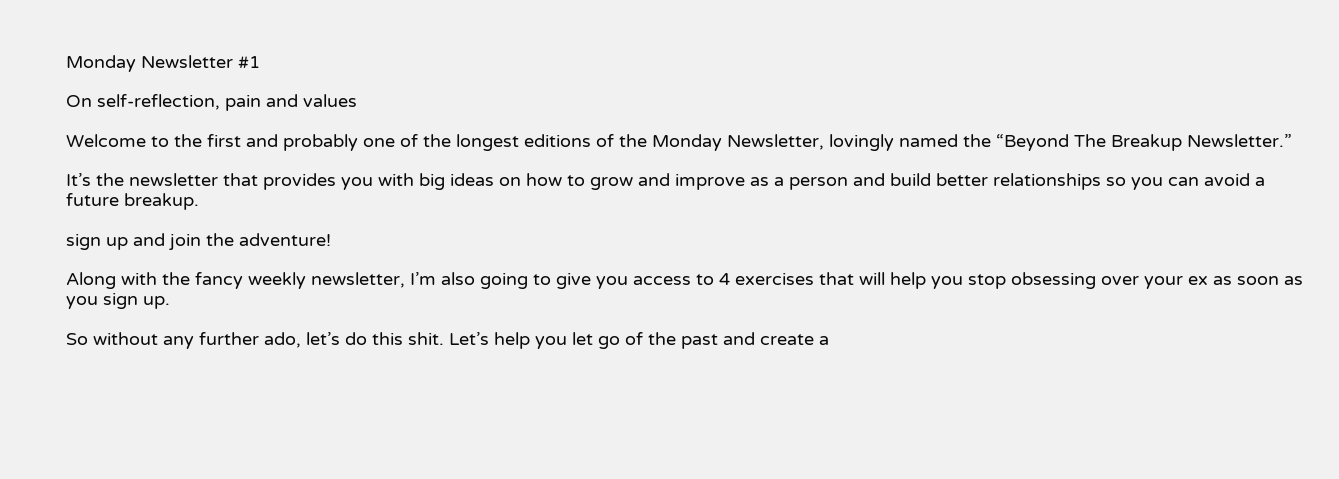Monday Newsletter #1

On self-reflection, pain and values

Welcome to the first and probably one of the longest editions of the Monday Newsletter, lovingly named the “Beyond The Breakup Newsletter.”

It’s the newsletter that provides you with big ideas on how to grow and improve as a person and build better relationships so you can avoid a future breakup.

sign up and join the adventure!

Along with the fancy weekly newsletter, I’m also going to give you access to 4 exercises that will help you stop obsessing over your ex as soon as you sign up.

So without any further ado, let’s do this shit. Let’s help you let go of the past and create a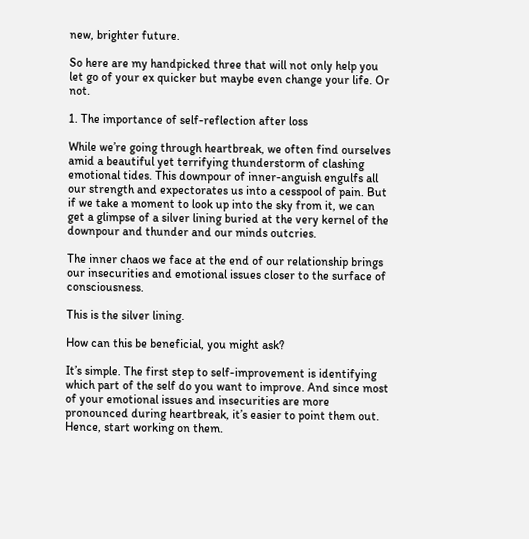new, brighter future.

So here are my handpicked three that will not only help you let go of your ex quicker but maybe even change your life. Or not.

1. The importance of self-reflection after loss

While we’re going through heartbreak, we often find ourselves amid a beautiful yet terrifying thunderstorm of clashing emotional tides. This downpour of inner-anguish engulfs all our strength and expectorates us into a cesspool of pain. But if we take a moment to look up into the sky from it, we can get a glimpse of a silver lining buried at the very kernel of the downpour and thunder and our minds outcries.

The inner chaos we face at the end of our relationship brings our insecurities and emotional issues closer to the surface of consciousness.

This is the silver lining.

How can this be beneficial, you might ask?

It’s simple. The first step to self-improvement is identifying which part of the self do you want to improve. And since most of your emotional issues and insecurities are more pronounced during heartbreak, it’s easier to point them out. Hence, start working on them.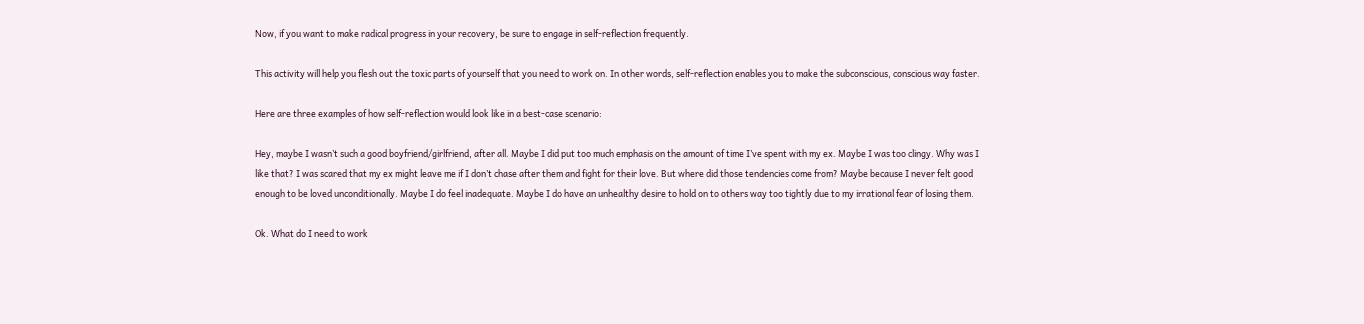Now, if you want to make radical progress in your recovery, be sure to engage in self-reflection frequently.

This activity will help you flesh out the toxic parts of yourself that you need to work on. In other words, self-reflection enables you to make the subconscious, conscious way faster.

Here are three examples of how self-reflection would look like in a best-case scenario:

Hey, maybe I wasn’t such a good boyfriend/girlfriend, after all. Maybe I did put too much emphasis on the amount of time I’ve spent with my ex. Maybe I was too clingy. Why was I like that? I was scared that my ex might leave me if I don’t chase after them and fight for their love. But where did those tendencies come from? Maybe because I never felt good enough to be loved unconditionally. Maybe I do feel inadequate. Maybe I do have an unhealthy desire to hold on to others way too tightly due to my irrational fear of losing them.

Ok. What do I need to work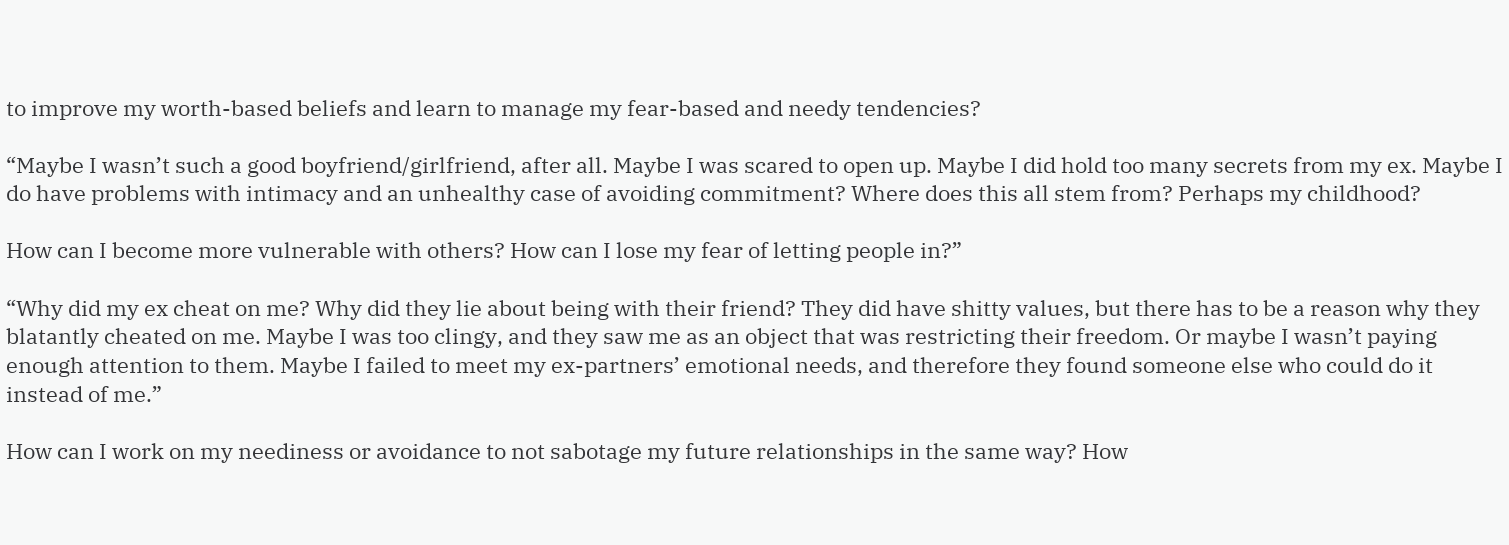to improve my worth-based beliefs and learn to manage my fear-based and needy tendencies?

“Maybe I wasn’t such a good boyfriend/girlfriend, after all. Maybe I was scared to open up. Maybe I did hold too many secrets from my ex. Maybe I do have problems with intimacy and an unhealthy case of avoiding commitment? Where does this all stem from? Perhaps my childhood?

How can I become more vulnerable with others? How can I lose my fear of letting people in?”

“Why did my ex cheat on me? Why did they lie about being with their friend? They did have shitty values, but there has to be a reason why they blatantly cheated on me. Maybe I was too clingy, and they saw me as an object that was restricting their freedom. Or maybe I wasn’t paying enough attention to them. Maybe I failed to meet my ex-partners’ emotional needs, and therefore they found someone else who could do it instead of me.”

How can I work on my neediness or avoidance to not sabotage my future relationships in the same way? How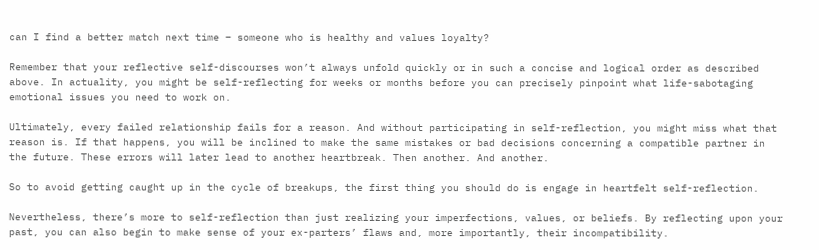can I find a better match next time – someone who is healthy and values loyalty?

Remember that your reflective self-discourses won’t always unfold quickly or in such a concise and logical order as described above. In actuality, you might be self-reflecting for weeks or months before you can precisely pinpoint what life-sabotaging emotional issues you need to work on.

Ultimately, every failed relationship fails for a reason. And without participating in self-reflection, you might miss what that reason is. If that happens, you will be inclined to make the same mistakes or bad decisions concerning a compatible partner in the future. These errors will later lead to another heartbreak. Then another. And another.

So to avoid getting caught up in the cycle of breakups, the first thing you should do is engage in heartfelt self-reflection.

Nevertheless, there’s more to self-reflection than just realizing your imperfections, values, or beliefs. By reflecting upon your past, you can also begin to make sense of your ex-parters’ flaws and, more importantly, their incompatibility.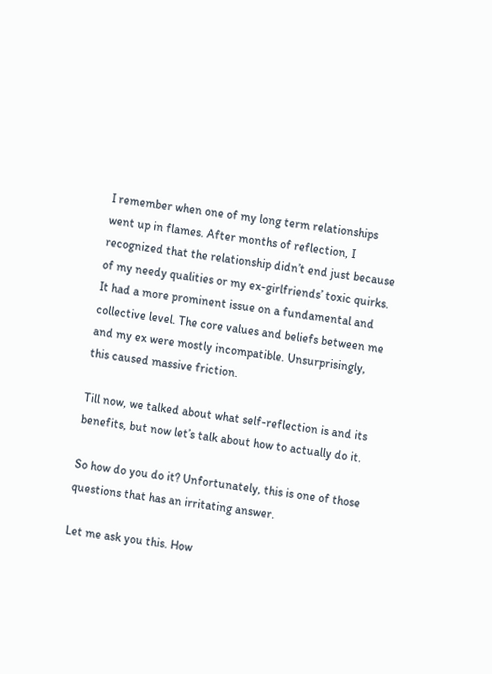I remember when one of my long term relationships went up in flames. After months of reflection, I recognized that the relationship didn’t end just because of my needy qualities or my ex-girlfriends’ toxic quirks. It had a more prominent issue on a fundamental and collective level. The core values and beliefs between me and my ex were mostly incompatible. Unsurprisingly, this caused massive friction.

Till now, we talked about what self-reflection is and its benefits, but now let’s talk about how to actually do it.

So how do you do it? Unfortunately, this is one of those questions that has an irritating answer.

Let me ask you this. How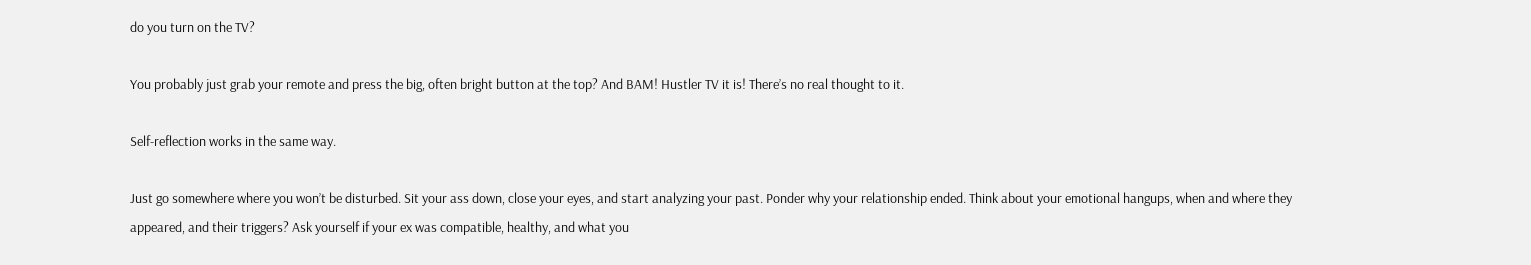do you turn on the TV?

You probably just grab your remote and press the big, often bright button at the top? And BAM! Hustler TV it is! There’s no real thought to it.

Self-reflection works in the same way.

Just go somewhere where you won’t be disturbed. Sit your ass down, close your eyes, and start analyzing your past. Ponder why your relationship ended. Think about your emotional hangups, when and where they appeared, and their triggers? Ask yourself if your ex was compatible, healthy, and what you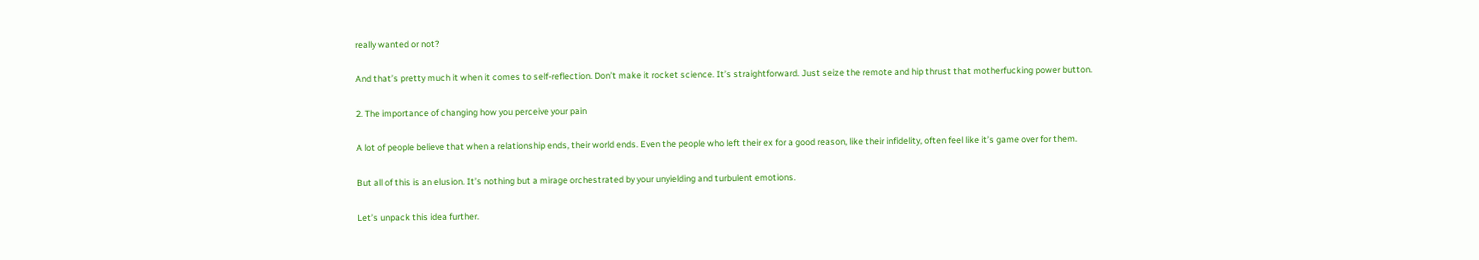really wanted or not?

And that’s pretty much it when it comes to self-reflection. Don’t make it rocket science. It’s straightforward. Just seize the remote and hip thrust that motherfucking power button.

2. The importance of changing how you perceive your pain

A lot of people believe that when a relationship ends, their world ends. Even the people who left their ex for a good reason, like their infidelity, often feel like it’s game over for them.

But all of this is an elusion. It’s nothing but a mirage orchestrated by your unyielding and turbulent emotions.

Let’s unpack this idea further.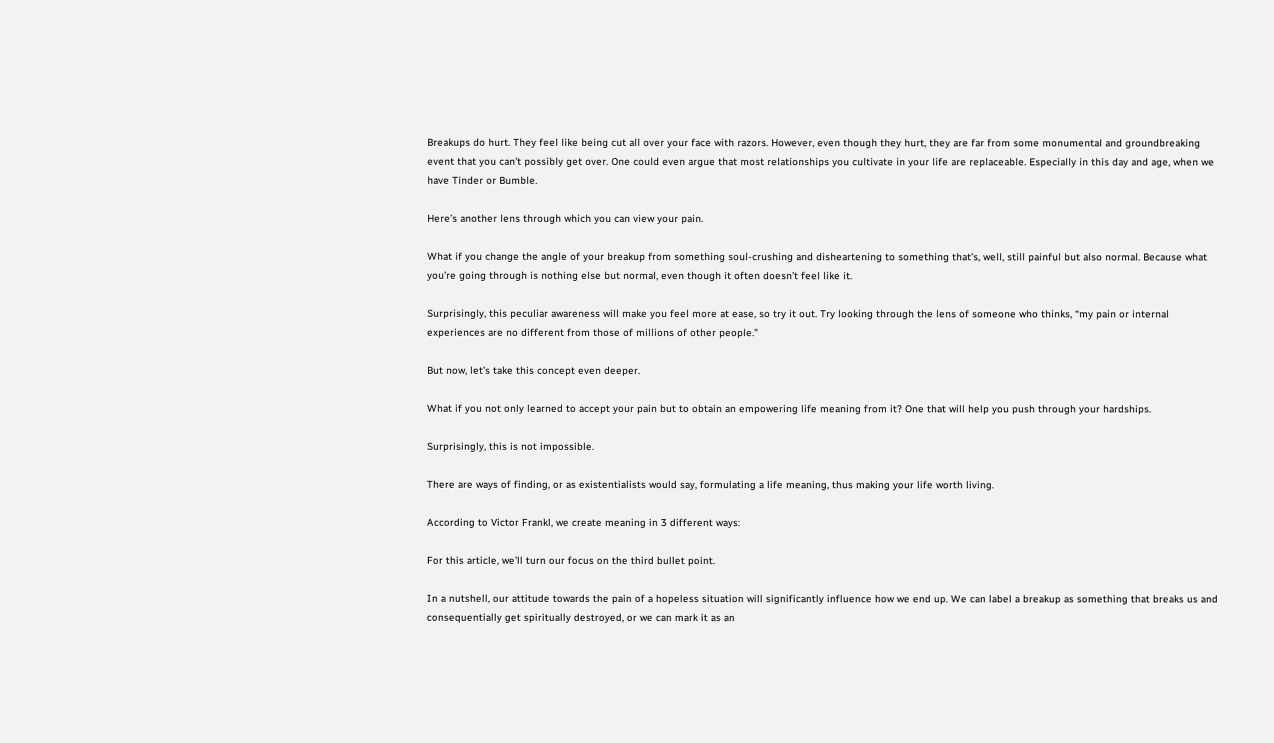Breakups do hurt. They feel like being cut all over your face with razors. However, even though they hurt, they are far from some monumental and groundbreaking event that you can’t possibly get over. One could even argue that most relationships you cultivate in your life are replaceable. Especially in this day and age, when we have Tinder or Bumble.

Here’s another lens through which you can view your pain.

What if you change the angle of your breakup from something soul-crushing and disheartening to something that’s, well, still painful but also normal. Because what you’re going through is nothing else but normal, even though it often doesn’t feel like it.

Surprisingly, this peculiar awareness will make you feel more at ease, so try it out. Try looking through the lens of someone who thinks, “my pain or internal experiences are no different from those of millions of other people.”

But now, let’s take this concept even deeper.

What if you not only learned to accept your pain but to obtain an empowering life meaning from it? One that will help you push through your hardships.

Surprisingly, this is not impossible.

There are ways of finding, or as existentialists would say, formulating a life meaning, thus making your life worth living.

According to Victor Frankl, we create meaning in 3 different ways:

For this article, we’ll turn our focus on the third bullet point.

In a nutshell, our attitude towards the pain of a hopeless situation will significantly influence how we end up. We can label a breakup as something that breaks us and consequentially get spiritually destroyed, or we can mark it as an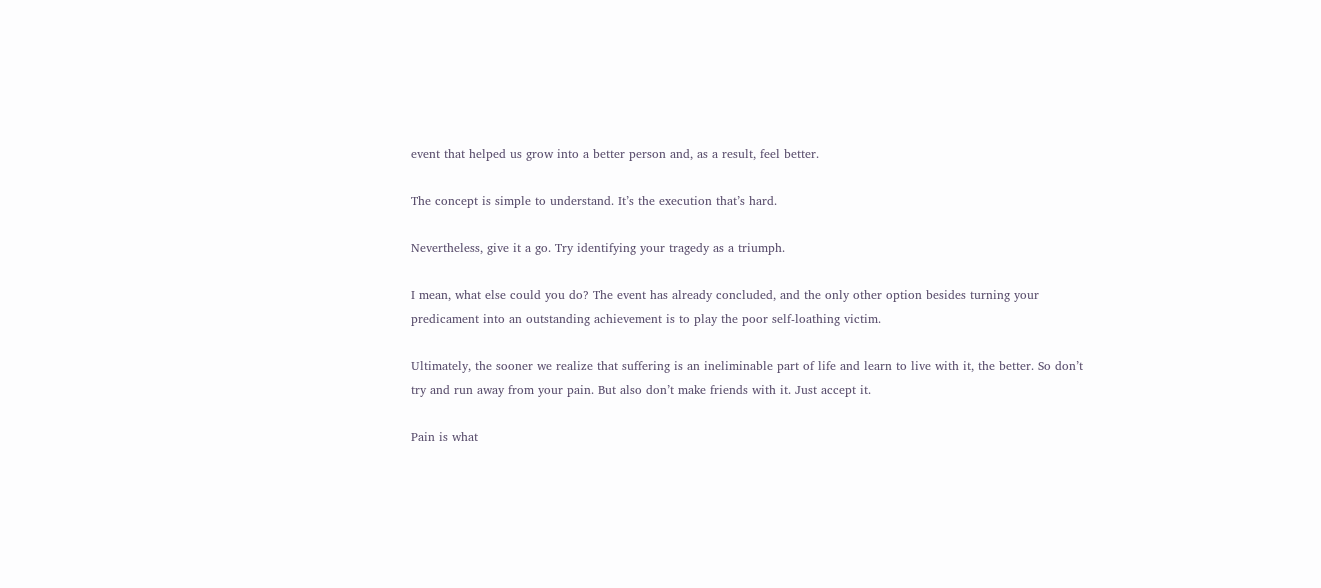event that helped us grow into a better person and, as a result, feel better.

The concept is simple to understand. It’s the execution that’s hard.

Nevertheless, give it a go. Try identifying your tragedy as a triumph.

I mean, what else could you do? The event has already concluded, and the only other option besides turning your predicament into an outstanding achievement is to play the poor self-loathing victim.

Ultimately, the sooner we realize that suffering is an ineliminable part of life and learn to live with it, the better. So don’t try and run away from your pain. But also don’t make friends with it. Just accept it.

Pain is what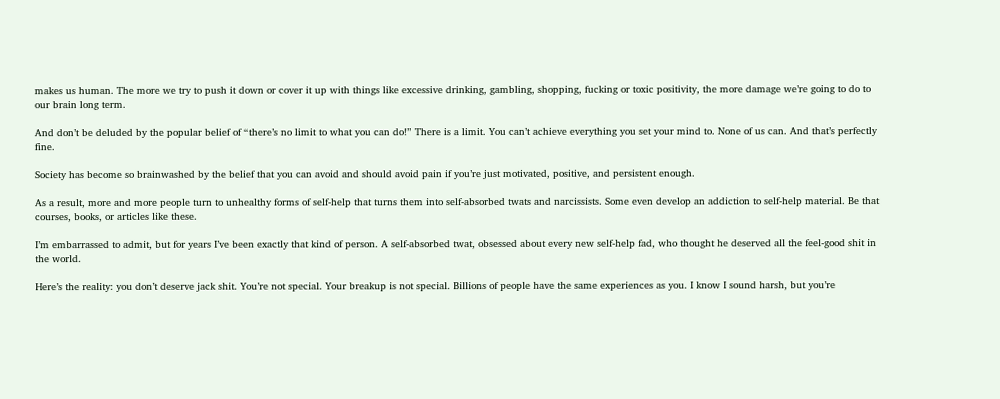makes us human. The more we try to push it down or cover it up with things like excessive drinking, gambling, shopping, fucking or toxic positivity, the more damage we’re going to do to our brain long term.

And don’t be deluded by the popular belief of “there’s no limit to what you can do!” There is a limit. You can’t achieve everything you set your mind to. None of us can. And that’s perfectly fine.

Society has become so brainwashed by the belief that you can avoid and should avoid pain if you’re just motivated, positive, and persistent enough.

As a result, more and more people turn to unhealthy forms of self-help that turns them into self-absorbed twats and narcissists. Some even develop an addiction to self-help material. Be that courses, books, or articles like these.

I’m embarrassed to admit, but for years I’ve been exactly that kind of person. A self-absorbed twat, obsessed about every new self-help fad, who thought he deserved all the feel-good shit in the world.

Here’s the reality: you don’t deserve jack shit. You’re not special. Your breakup is not special. Billions of people have the same experiences as you. I know I sound harsh, but you’re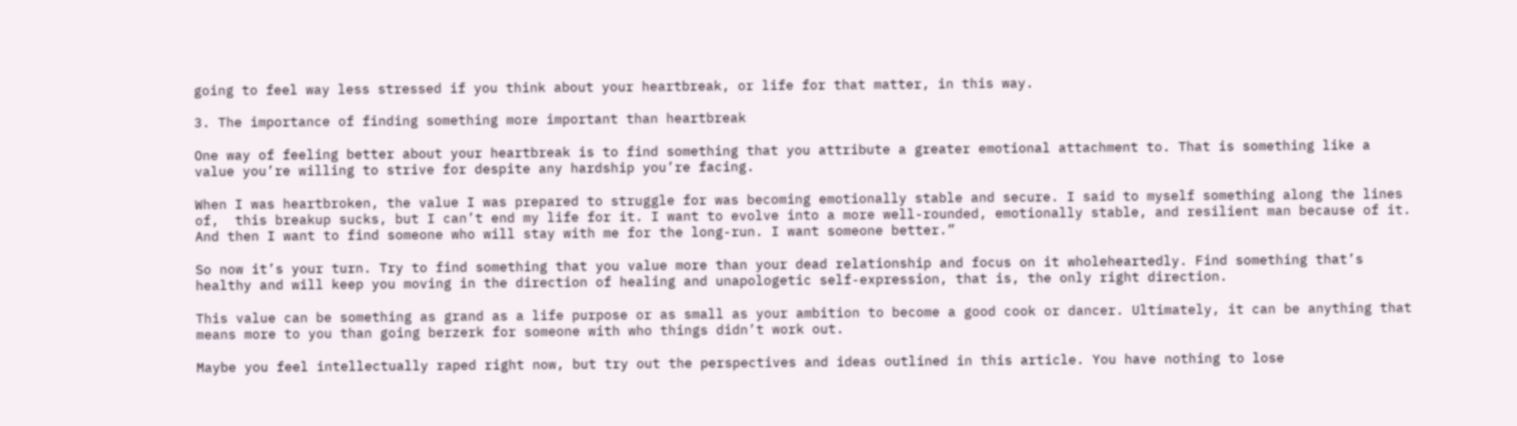going to feel way less stressed if you think about your heartbreak, or life for that matter, in this way.

3. The importance of finding something more important than heartbreak

One way of feeling better about your heartbreak is to find something that you attribute a greater emotional attachment to. That is something like a value you’re willing to strive for despite any hardship you’re facing.

When I was heartbroken, the value I was prepared to struggle for was becoming emotionally stable and secure. I said to myself something along the lines of,  this breakup sucks, but I can’t end my life for it. I want to evolve into a more well-rounded, emotionally stable, and resilient man because of it. And then I want to find someone who will stay with me for the long-run. I want someone better.”

So now it’s your turn. Try to find something that you value more than your dead relationship and focus on it wholeheartedly. Find something that’s healthy and will keep you moving in the direction of healing and unapologetic self-expression, that is, the only right direction.

This value can be something as grand as a life purpose or as small as your ambition to become a good cook or dancer. Ultimately, it can be anything that means more to you than going berzerk for someone with who things didn’t work out.

Maybe you feel intellectually raped right now, but try out the perspectives and ideas outlined in this article. You have nothing to lose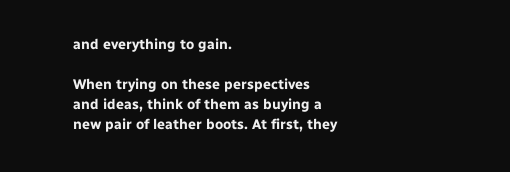and everything to gain.

When trying on these perspectives and ideas, think of them as buying a new pair of leather boots. At first, they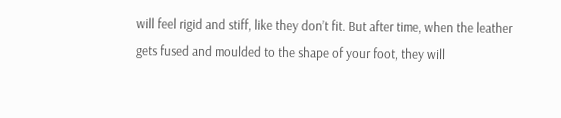will feel rigid and stiff, like they don’t fit. But after time, when the leather gets fused and moulded to the shape of your foot, they will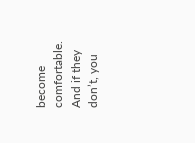become comfortable. And if they don’t, you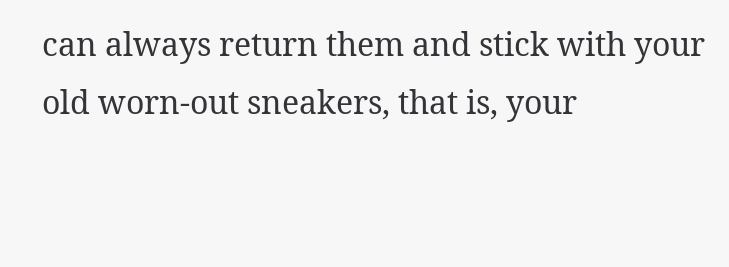can always return them and stick with your old worn-out sneakers, that is, your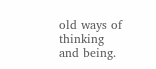old ways of thinking and being.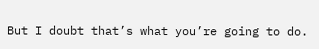But I doubt that’s what you’re going to do.